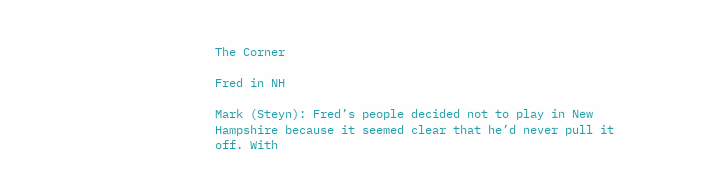The Corner

Fred in NH

Mark (Steyn): Fred’s people decided not to play in New Hampshire because it seemed clear that he’d never pull it off. With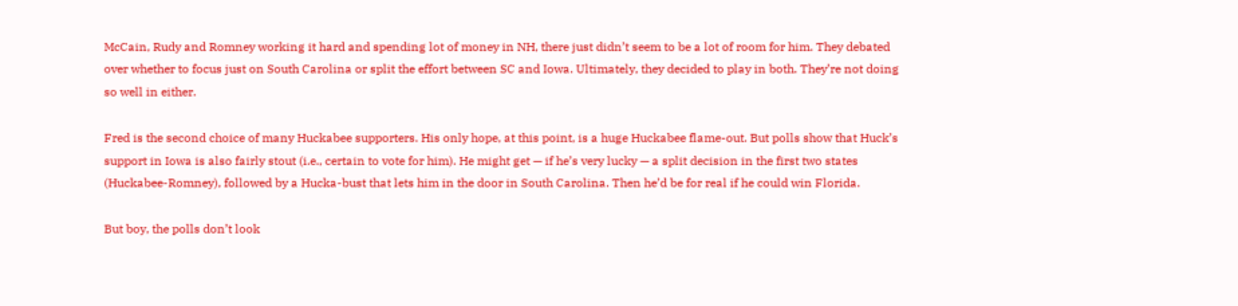McCain, Rudy and Romney working it hard and spending lot of money in NH, there just didn’t seem to be a lot of room for him. They debated over whether to focus just on South Carolina or split the effort between SC and Iowa. Ultimately, they decided to play in both. They’re not doing so well in either.

Fred is the second choice of many Huckabee supporters. His only hope, at this point, is a huge Huckabee flame-out. But polls show that Huck’s support in Iowa is also fairly stout (i.e., certain to vote for him). He might get — if he’s very lucky — a split decision in the first two states (Huckabee-Romney), followed by a Hucka-bust that lets him in the door in South Carolina. Then he’d be for real if he could win Florida.

But boy, the polls don’t look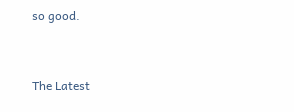so good.


The Latest